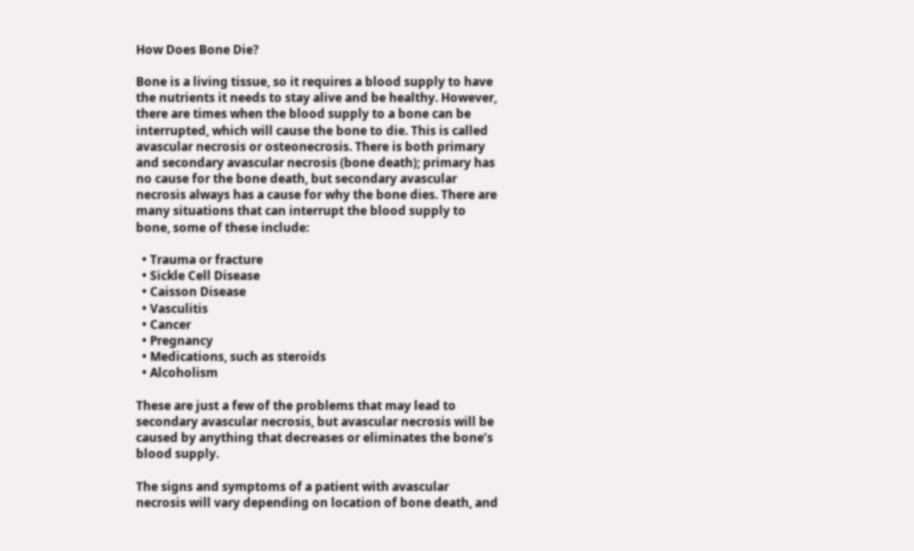How Does Bone Die?

Bone is a living tissue, so it requires a blood supply to have the nutrients it needs to stay alive and be healthy. However, there are times when the blood supply to a bone can be interrupted, which will cause the bone to die. This is called avascular necrosis or osteonecrosis. There is both primary and secondary avascular necrosis (bone death); primary has no cause for the bone death, but secondary avascular necrosis always has a cause for why the bone dies. There are many situations that can interrupt the blood supply to bone, some of these include:

  • Trauma or fracture
  • Sickle Cell Disease
  • Caisson Disease
  • Vasculitis
  • Cancer
  • Pregnancy
  • Medications, such as steroids
  • Alcoholism

These are just a few of the problems that may lead to secondary avascular necrosis, but avascular necrosis will be caused by anything that decreases or eliminates the bone’s blood supply.

The signs and symptoms of a patient with avascular necrosis will vary depending on location of bone death, and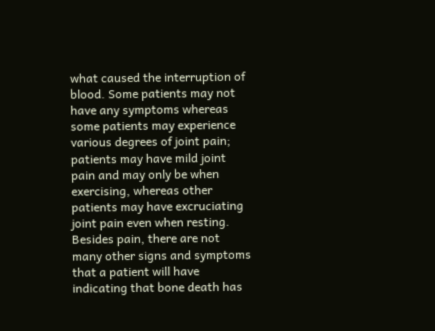what caused the interruption of blood. Some patients may not have any symptoms whereas some patients may experience various degrees of joint pain; patients may have mild joint pain and may only be when exercising, whereas other patients may have excruciating joint pain even when resting. Besides pain, there are not many other signs and symptoms that a patient will have indicating that bone death has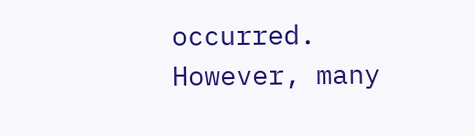occurred. However, many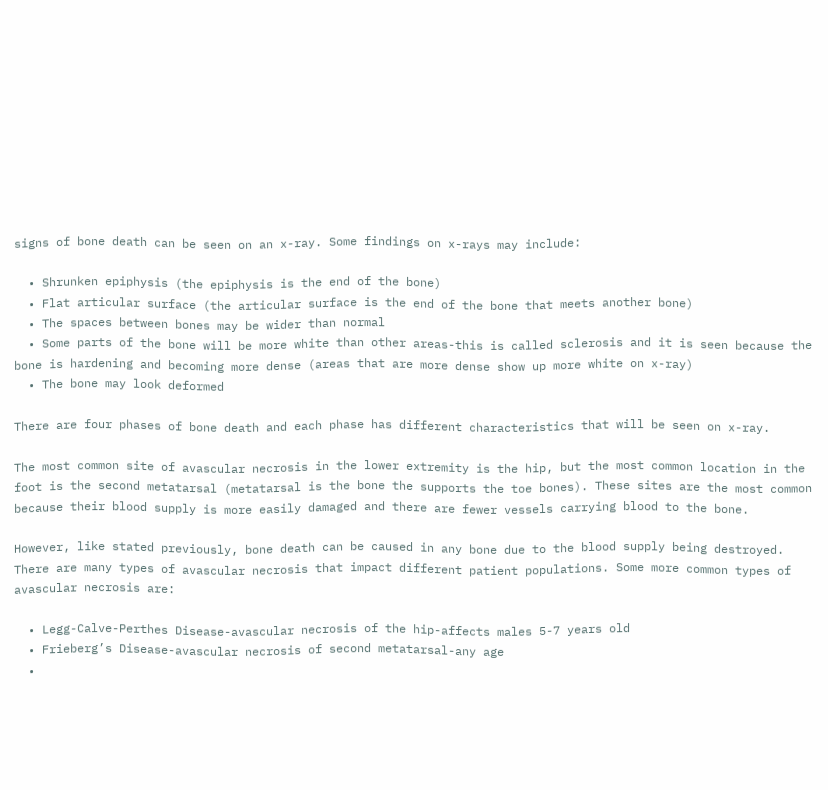signs of bone death can be seen on an x-ray. Some findings on x-rays may include:

  • Shrunken epiphysis (the epiphysis is the end of the bone)
  • Flat articular surface (the articular surface is the end of the bone that meets another bone)
  • The spaces between bones may be wider than normal
  • Some parts of the bone will be more white than other areas-this is called sclerosis and it is seen because the bone is hardening and becoming more dense (areas that are more dense show up more white on x-ray)
  • The bone may look deformed

There are four phases of bone death and each phase has different characteristics that will be seen on x-ray.

The most common site of avascular necrosis in the lower extremity is the hip, but the most common location in the foot is the second metatarsal (metatarsal is the bone the supports the toe bones). These sites are the most common because their blood supply is more easily damaged and there are fewer vessels carrying blood to the bone.

However, like stated previously, bone death can be caused in any bone due to the blood supply being destroyed. There are many types of avascular necrosis that impact different patient populations. Some more common types of avascular necrosis are:

  • Legg-Calve-Perthes Disease-avascular necrosis of the hip-affects males 5-7 years old
  • Frieberg’s Disease-avascular necrosis of second metatarsal-any age
  •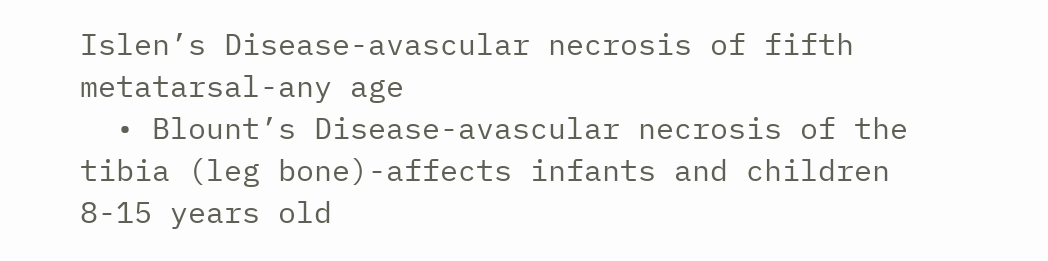Islen’s Disease-avascular necrosis of fifth metatarsal-any age
  • Blount’s Disease-avascular necrosis of the tibia (leg bone)-affects infants and children 8-15 years old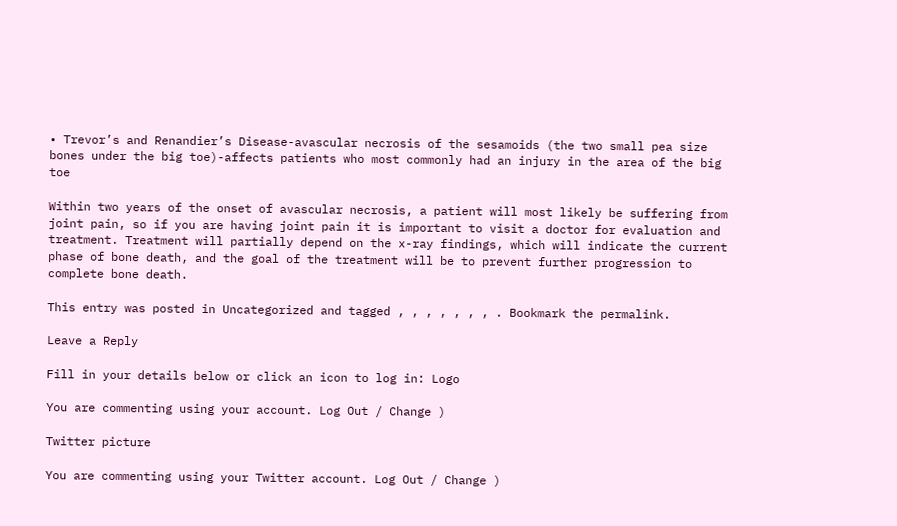• Trevor’s and Renandier’s Disease-avascular necrosis of the sesamoids (the two small pea size bones under the big toe)-affects patients who most commonly had an injury in the area of the big toe

Within two years of the onset of avascular necrosis, a patient will most likely be suffering from joint pain, so if you are having joint pain it is important to visit a doctor for evaluation and treatment. Treatment will partially depend on the x-ray findings, which will indicate the current phase of bone death, and the goal of the treatment will be to prevent further progression to complete bone death.

This entry was posted in Uncategorized and tagged , , , , , , , . Bookmark the permalink.

Leave a Reply

Fill in your details below or click an icon to log in: Logo

You are commenting using your account. Log Out / Change )

Twitter picture

You are commenting using your Twitter account. Log Out / Change )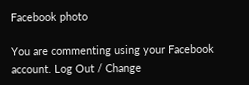Facebook photo

You are commenting using your Facebook account. Log Out / Change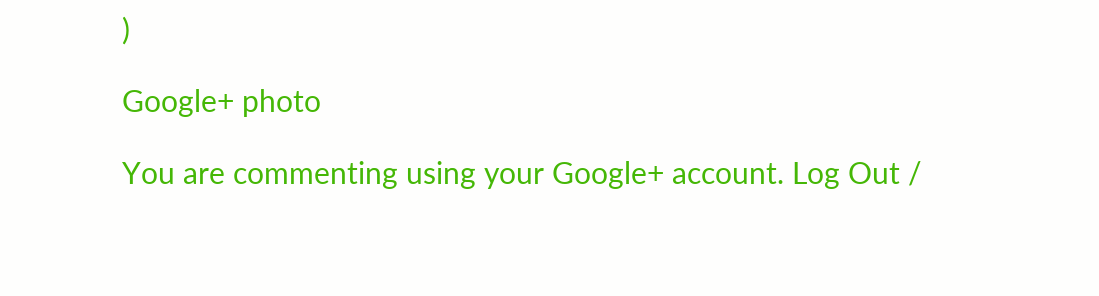)

Google+ photo

You are commenting using your Google+ account. Log Out /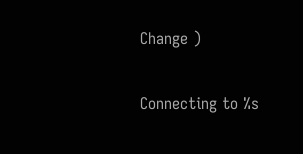Change )

Connecting to %s